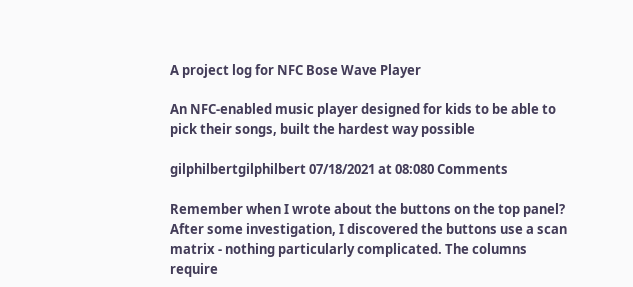A project log for NFC Bose Wave Player

An NFC-enabled music player designed for kids to be able to pick their songs, built the hardest way possible

gilphilbertgilphilbert 07/18/2021 at 08:080 Comments

Remember when I wrote about the buttons on the top panel? After some investigation, I discovered the buttons use a scan matrix - nothing particularly complicated. The columns require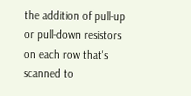the addition of pull-up or pull-down resistors on each row that's scanned to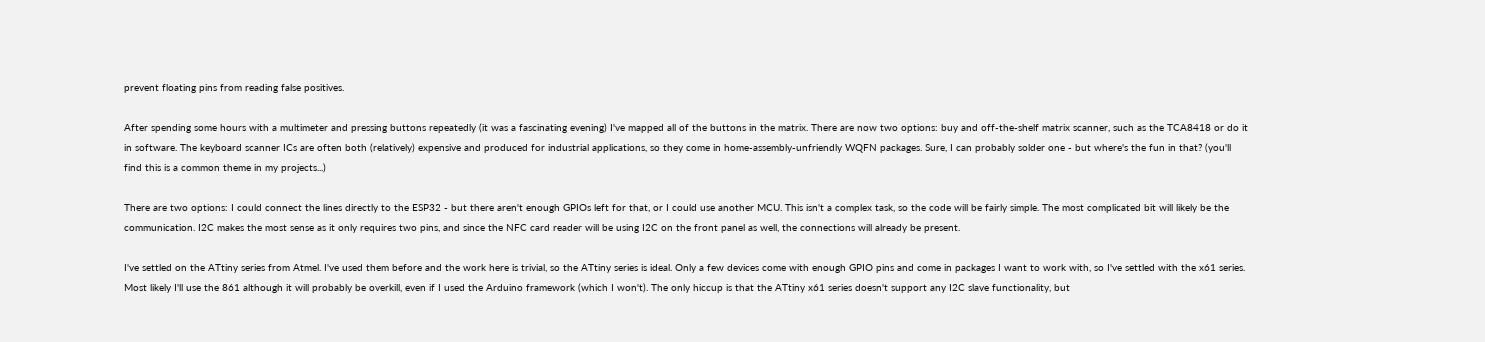prevent floating pins from reading false positives.

After spending some hours with a multimeter and pressing buttons repeatedly (it was a fascinating evening) I've mapped all of the buttons in the matrix. There are now two options: buy and off-the-shelf matrix scanner, such as the TCA8418 or do it in software. The keyboard scanner ICs are often both (relatively) expensive and produced for industrial applications, so they come in home-assembly-unfriendly WQFN packages. Sure, I can probably solder one - but where's the fun in that? (you'll find this is a common theme in my projects...)

There are two options: I could connect the lines directly to the ESP32 - but there aren't enough GPIOs left for that, or I could use another MCU. This isn't a complex task, so the code will be fairly simple. The most complicated bit will likely be the communication. I2C makes the most sense as it only requires two pins, and since the NFC card reader will be using I2C on the front panel as well, the connections will already be present.

I've settled on the ATtiny series from Atmel. I've used them before and the work here is trivial, so the ATtiny series is ideal. Only a few devices come with enough GPIO pins and come in packages I want to work with, so I've settled with the x61 series. Most likely I'll use the 861 although it will probably be overkill, even if I used the Arduino framework (which I won't). The only hiccup is that the ATtiny x61 series doesn't support any I2C slave functionality, but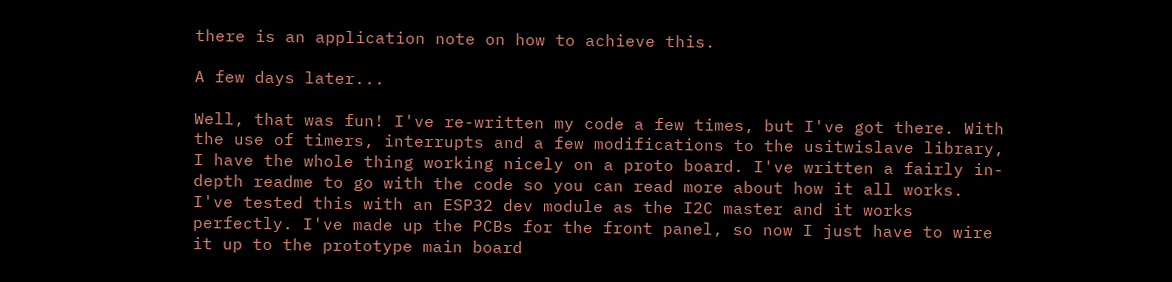there is an application note on how to achieve this.

A few days later...

Well, that was fun! I've re-written my code a few times, but I've got there. With the use of timers, interrupts and a few modifications to the usitwislave library, I have the whole thing working nicely on a proto board. I've written a fairly in-depth readme to go with the code so you can read more about how it all works. I've tested this with an ESP32 dev module as the I2C master and it works perfectly. I've made up the PCBs for the front panel, so now I just have to wire it up to the prototype main board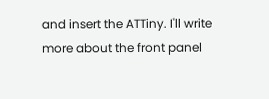and insert the ATTiny. I'll write more about the front panel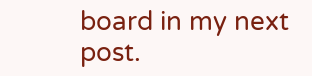board in my next post.